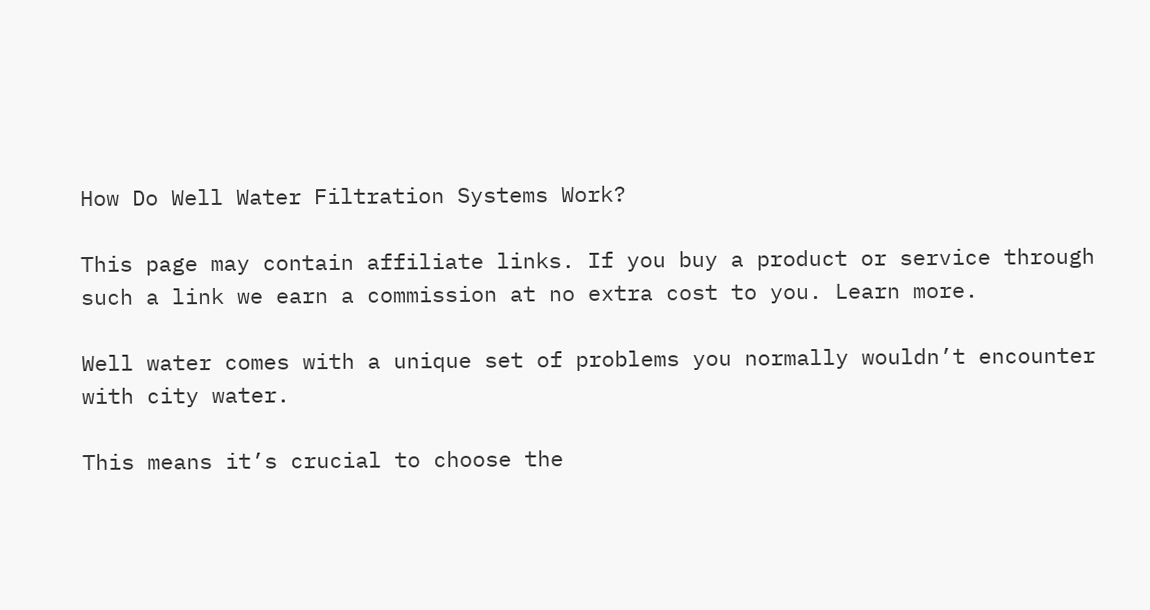How Do Well Water Filtration Systems Work?

This page may contain affiliate links. If you buy a product or service through such a link we earn a commission at no extra cost to you. Learn more.

Well water comes with a unique set of problems you normally wouldn’t encounter with city water.

This means it’s crucial to choose the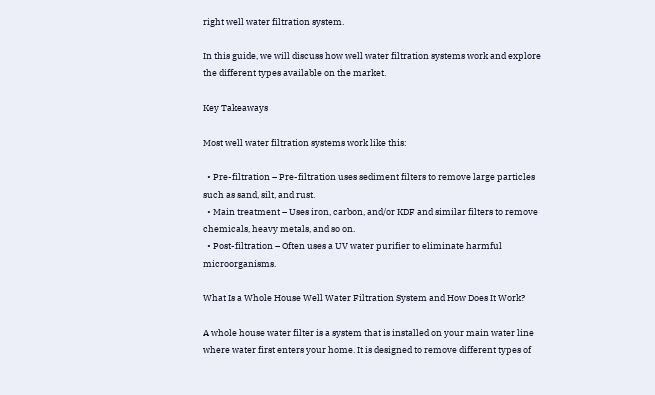right well water filtration system.

In this guide, we will discuss how well water filtration systems work and explore the different types available on the market.

Key Takeaways

Most well water filtration systems work like this:

  • Pre-filtration – Pre-filtration uses sediment filters to remove large particles such as sand, silt, and rust.
  • Main treatment – Uses iron, carbon, and/or KDF and similar filters to remove chemicals, heavy metals, and so on.
  • Post-filtration – Often uses a UV water purifier to eliminate harmful microorganisms.

What Is a Whole House Well Water Filtration System and How Does It Work?

A whole house water filter is a system that is installed on your main water line where water first enters your home. It is designed to remove different types of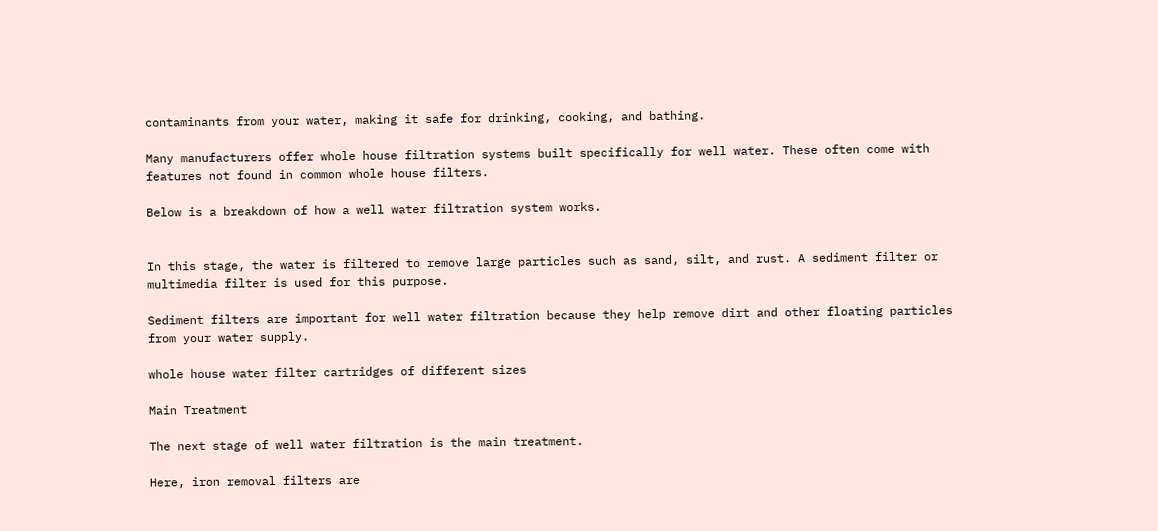contaminants from your water, making it safe for drinking, cooking, and bathing.

Many manufacturers offer whole house filtration systems built specifically for well water. These often come with features not found in common whole house filters.

Below is a breakdown of how a well water filtration system works.


In this stage, the water is filtered to remove large particles such as sand, silt, and rust. A sediment filter or multimedia filter is used for this purpose.

Sediment filters are important for well water filtration because they help remove dirt and other floating particles from your water supply.

whole house water filter cartridges of different sizes

Main Treatment

The next stage of well water filtration is the main treatment.

Here, iron removal filters are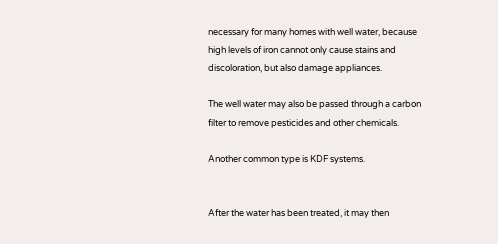necessary for many homes with well water, because high levels of iron cannot only cause stains and discoloration, but also damage appliances.

The well water may also be passed through a carbon filter to remove pesticides and other chemicals.

Another common type is KDF systems.


After the water has been treated, it may then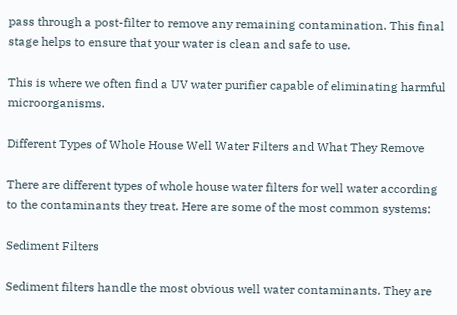pass through a post-filter to remove any remaining contamination. This final stage helps to ensure that your water is clean and safe to use.

This is where we often find a UV water purifier capable of eliminating harmful microorganisms.

Different Types of Whole House Well Water Filters and What They Remove

There are different types of whole house water filters for well water according to the contaminants they treat. Here are some of the most common systems:

Sediment Filters

Sediment filters handle the most obvious well water contaminants. They are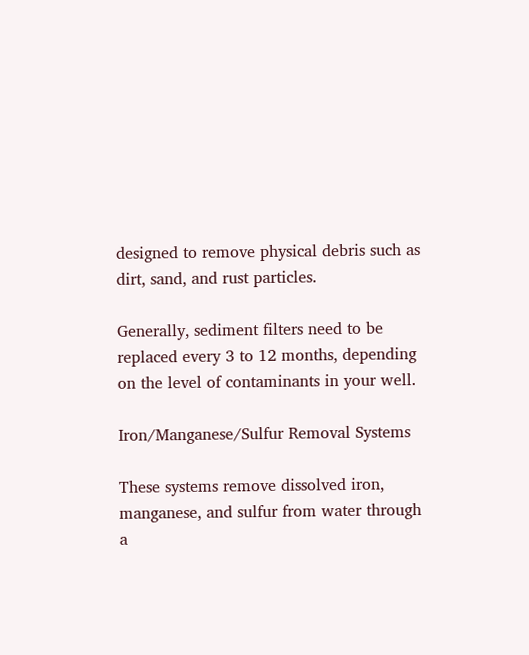designed to remove physical debris such as dirt, sand, and rust particles.

Generally, sediment filters need to be replaced every 3 to 12 months, depending on the level of contaminants in your well.

Iron/Manganese/Sulfur Removal Systems

These systems remove dissolved iron, manganese, and sulfur from water through a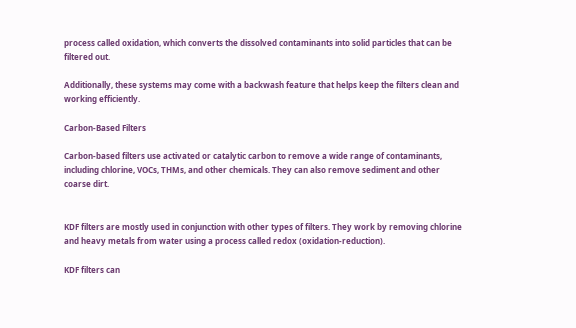process called oxidation, which converts the dissolved contaminants into solid particles that can be filtered out.

Additionally, these systems may come with a backwash feature that helps keep the filters clean and working efficiently.

Carbon-Based Filters

Carbon-based filters use activated or catalytic carbon to remove a wide range of contaminants, including chlorine, VOCs, THMs, and other chemicals. They can also remove sediment and other coarse dirt.


KDF filters are mostly used in conjunction with other types of filters. They work by removing chlorine and heavy metals from water using a process called redox (oxidation-reduction).

KDF filters can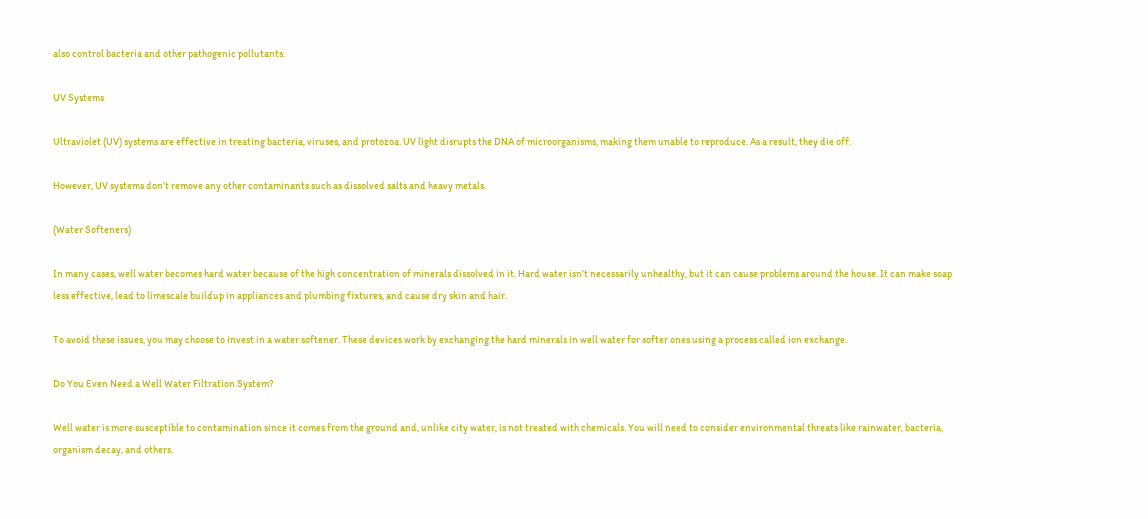also control bacteria and other pathogenic pollutants.

UV Systems

Ultraviolet (UV) systems are effective in treating bacteria, viruses, and protozoa. UV light disrupts the DNA of microorganisms, making them unable to reproduce. As a result, they die off.

However, UV systems don’t remove any other contaminants such as dissolved salts and heavy metals.

(Water Softeners)

In many cases, well water becomes hard water because of the high concentration of minerals dissolved in it. Hard water isn’t necessarily unhealthy, but it can cause problems around the house. It can make soap less effective, lead to limescale buildup in appliances and plumbing fixtures, and cause dry skin and hair.

To avoid these issues, you may choose to invest in a water softener. These devices work by exchanging the hard minerals in well water for softer ones using a process called ion exchange.

Do You Even Need a Well Water Filtration System?

Well water is more susceptible to contamination since it comes from the ground and, unlike city water, is not treated with chemicals. You will need to consider environmental threats like rainwater, bacteria, organism decay, and others.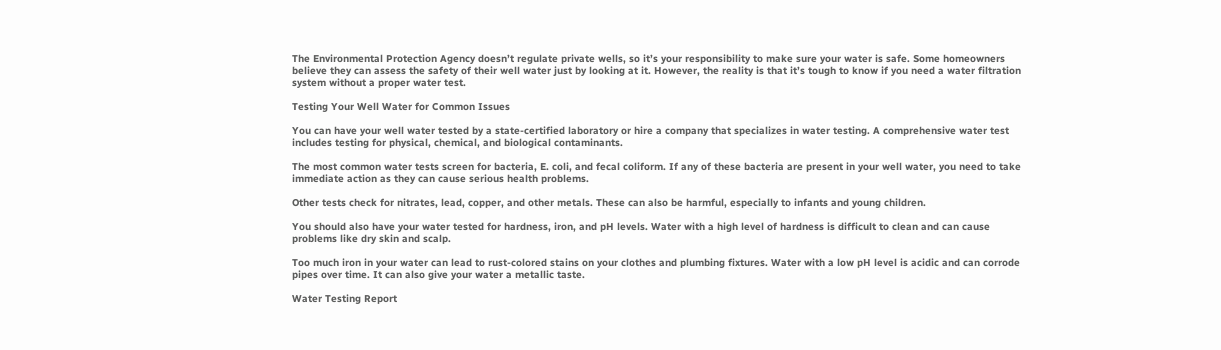The Environmental Protection Agency doesn’t regulate private wells, so it’s your responsibility to make sure your water is safe. Some homeowners believe they can assess the safety of their well water just by looking at it. However, the reality is that it’s tough to know if you need a water filtration system without a proper water test.

Testing Your Well Water for Common Issues

You can have your well water tested by a state-certified laboratory or hire a company that specializes in water testing. A comprehensive water test includes testing for physical, chemical, and biological contaminants.

The most common water tests screen for bacteria, E. coli, and fecal coliform. If any of these bacteria are present in your well water, you need to take immediate action as they can cause serious health problems.

Other tests check for nitrates, lead, copper, and other metals. These can also be harmful, especially to infants and young children.

You should also have your water tested for hardness, iron, and pH levels. Water with a high level of hardness is difficult to clean and can cause problems like dry skin and scalp.

Too much iron in your water can lead to rust-colored stains on your clothes and plumbing fixtures. Water with a low pH level is acidic and can corrode pipes over time. It can also give your water a metallic taste.

Water Testing Report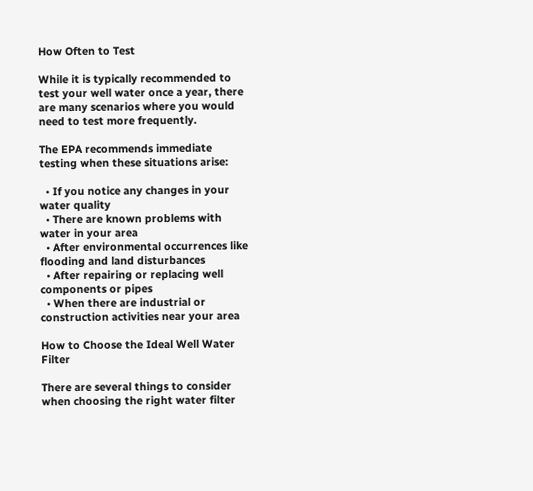How Often to Test

While it is typically recommended to test your well water once a year, there are many scenarios where you would need to test more frequently.

The EPA recommends immediate testing when these situations arise:

  • If you notice any changes in your water quality
  • There are known problems with water in your area
  • After environmental occurrences like flooding and land disturbances
  • After repairing or replacing well components or pipes
  • When there are industrial or construction activities near your area

How to Choose the Ideal Well Water Filter

There are several things to consider when choosing the right water filter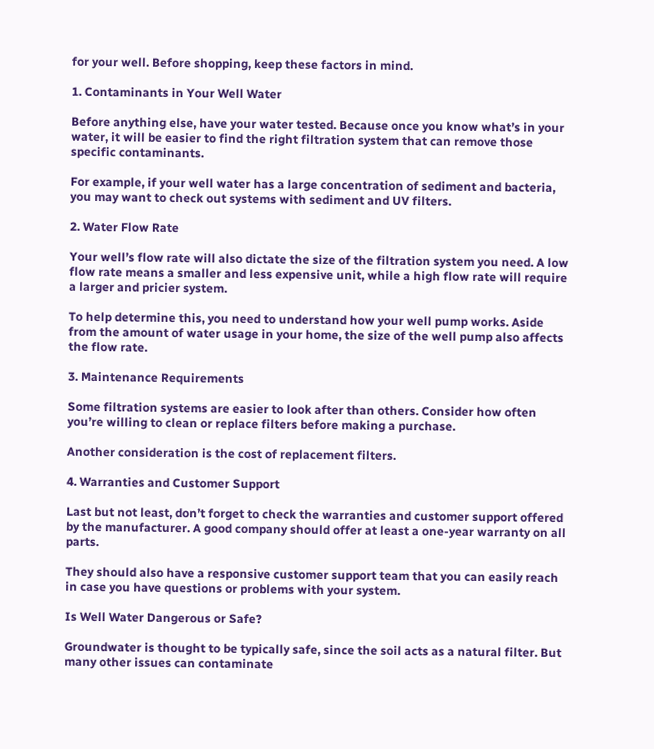for your well. Before shopping, keep these factors in mind.

1. Contaminants in Your Well Water

Before anything else, have your water tested. Because once you know what’s in your water, it will be easier to find the right filtration system that can remove those specific contaminants.

For example, if your well water has a large concentration of sediment and bacteria, you may want to check out systems with sediment and UV filters.

2. Water Flow Rate

Your well’s flow rate will also dictate the size of the filtration system you need. A low flow rate means a smaller and less expensive unit, while a high flow rate will require a larger and pricier system.

To help determine this, you need to understand how your well pump works. Aside from the amount of water usage in your home, the size of the well pump also affects the flow rate.

3. Maintenance Requirements

Some filtration systems are easier to look after than others. Consider how often you’re willing to clean or replace filters before making a purchase.

Another consideration is the cost of replacement filters.

4. Warranties and Customer Support

Last but not least, don’t forget to check the warranties and customer support offered by the manufacturer. A good company should offer at least a one-year warranty on all parts.

They should also have a responsive customer support team that you can easily reach in case you have questions or problems with your system.

Is Well Water Dangerous or Safe?

Groundwater is thought to be typically safe, since the soil acts as a natural filter. But many other issues can contaminate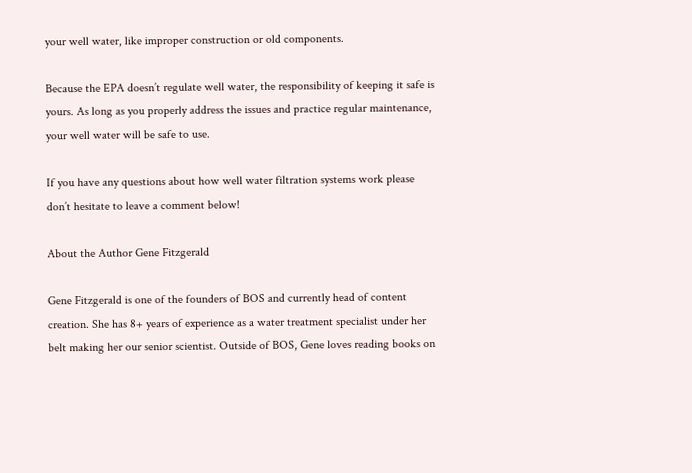your well water, like improper construction or old components.

Because the EPA doesn’t regulate well water, the responsibility of keeping it safe is yours. As long as you properly address the issues and practice regular maintenance, your well water will be safe to use.

If you have any questions about how well water filtration systems work please don’t hesitate to leave a comment below!

About the Author Gene Fitzgerald

Gene Fitzgerald is one of the founders of BOS and currently head of content creation. She has 8+ years of experience as a water treatment specialist under her belt making her our senior scientist. Outside of BOS, Gene loves reading books on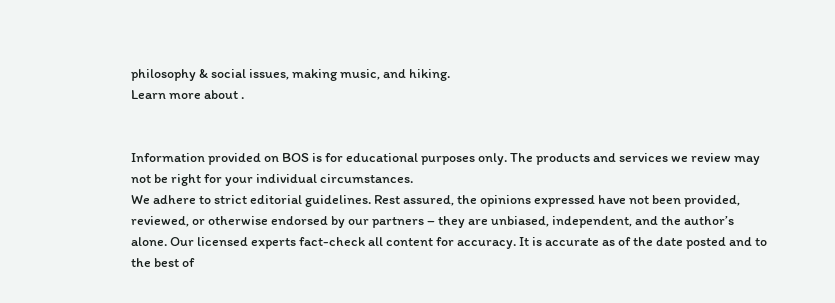philosophy & social issues, making music, and hiking.
Learn more about .


Information provided on BOS is for educational purposes only. The products and services we review may not be right for your individual circumstances.
We adhere to strict editorial guidelines. Rest assured, the opinions expressed have not been provided, reviewed, or otherwise endorsed by our partners – they are unbiased, independent, and the author’s alone. Our licensed experts fact-check all content for accuracy. It is accurate as of the date posted and to the best of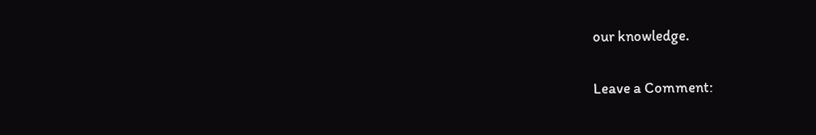our knowledge.

Leave a Comment: